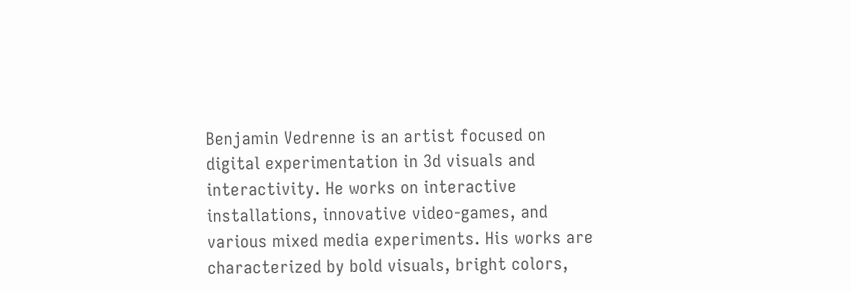Benjamin Vedrenne is an artist focused on digital experimentation in 3d visuals and interactivity. He works on interactive installations, innovative video-games, and various mixed media experiments. His works are characterized by bold visuals, bright colors,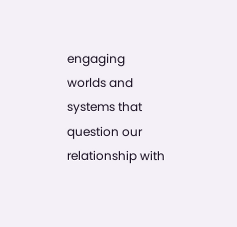engaging worlds and systems that question our relationship with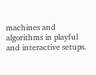machines and algorithms in playful and interactive setups.